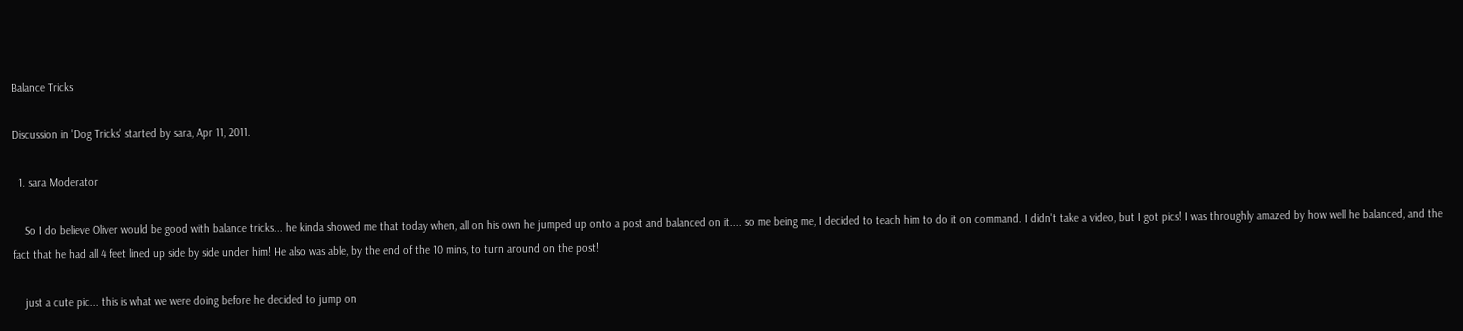Balance Tricks

Discussion in 'Dog Tricks' started by sara, Apr 11, 2011.

  1. sara Moderator

    So I do believe Oliver would be good with balance tricks... he kinda showed me that today when, all on his own he jumped up onto a post and balanced on it.... so me being me, I decided to teach him to do it on command. I didn't take a video, but I got pics! I was throughly amazed by how well he balanced, and the fact that he had all 4 feet lined up side by side under him! He also was able, by the end of the 10 mins, to turn around on the post!

    just a cute pic... this is what we were doing before he decided to jump on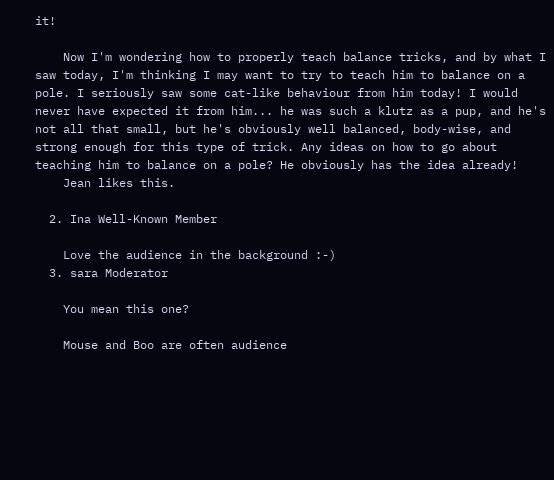it!

    Now I'm wondering how to properly teach balance tricks, and by what I saw today, I'm thinking I may want to try to teach him to balance on a pole. I seriously saw some cat-like behaviour from him today! I would never have expected it from him... he was such a klutz as a pup, and he's not all that small, but he's obviously well balanced, body-wise, and strong enough for this type of trick. Any ideas on how to go about teaching him to balance on a pole? He obviously has the idea already!
    Jean likes this.

  2. Ina Well-Known Member

    Love the audience in the background :-)
  3. sara Moderator

    You mean this one?

    Mouse and Boo are often audience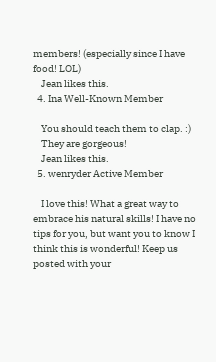members! (especially since I have food! LOL)
    Jean likes this.
  4. Ina Well-Known Member

    You should teach them to clap. :)
    They are gorgeous!
    Jean likes this.
  5. wenryder Active Member

    I love this! What a great way to embrace his natural skills! I have no tips for you, but want you to know I think this is wonderful! Keep us posted with your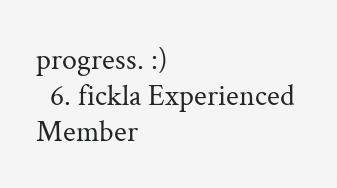progress. :)
  6. fickla Experienced Member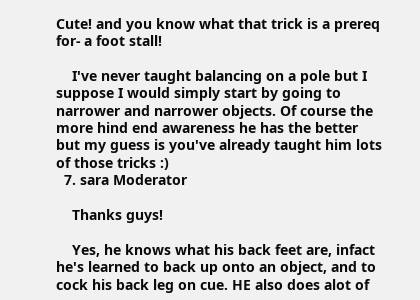Cute! and you know what that trick is a prereq for- a foot stall!

    I've never taught balancing on a pole but I suppose I would simply start by going to narrower and narrower objects. Of course the more hind end awareness he has the better but my guess is you've already taught him lots of those tricks :)
  7. sara Moderator

    Thanks guys!

    Yes, he knows what his back feet are, infact he's learned to back up onto an object, and to cock his back leg on cue. HE also does alot of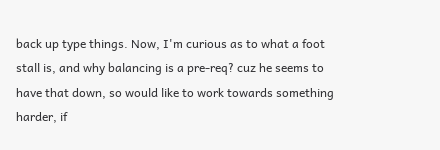back up type things. Now, I'm curious as to what a foot stall is, and why balancing is a pre-req? cuz he seems to have that down, so would like to work towards something harder, if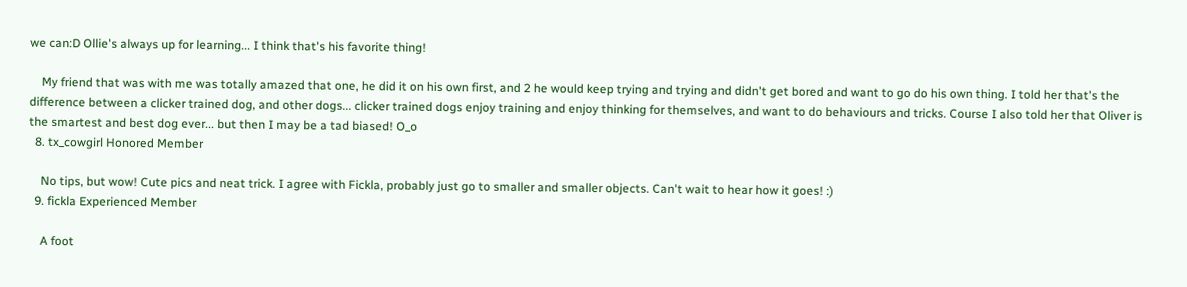we can:D Ollie's always up for learning... I think that's his favorite thing!

    My friend that was with me was totally amazed that one, he did it on his own first, and 2 he would keep trying and trying and didn't get bored and want to go do his own thing. I told her that's the difference between a clicker trained dog, and other dogs... clicker trained dogs enjoy training and enjoy thinking for themselves, and want to do behaviours and tricks. Course I also told her that Oliver is the smartest and best dog ever... but then I may be a tad biased! O_o
  8. tx_cowgirl Honored Member

    No tips, but wow! Cute pics and neat trick. I agree with Fickla, probably just go to smaller and smaller objects. Can't wait to hear how it goes! :)
  9. fickla Experienced Member

    A foot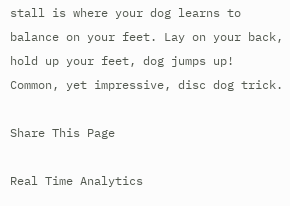stall is where your dog learns to balance on your feet. Lay on your back, hold up your feet, dog jumps up! Common, yet impressive, disc dog trick.

Share This Page

Real Time Analytics